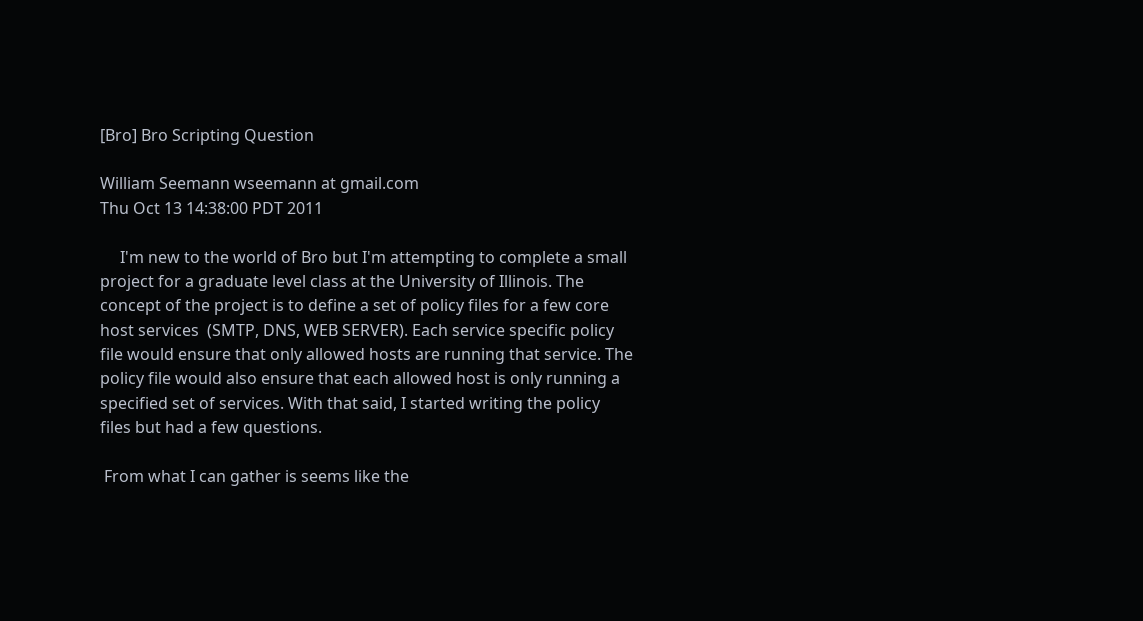[Bro] Bro Scripting Question

William Seemann wseemann at gmail.com
Thu Oct 13 14:38:00 PDT 2011

     I'm new to the world of Bro but I'm attempting to complete a small
project for a graduate level class at the University of Illinois. The
concept of the project is to define a set of policy files for a few core
host services  (SMTP, DNS, WEB SERVER). Each service specific policy
file would ensure that only allowed hosts are running that service. The
policy file would also ensure that each allowed host is only running a
specified set of services. With that said, I started writing the policy
files but had a few questions.

 From what I can gather is seems like the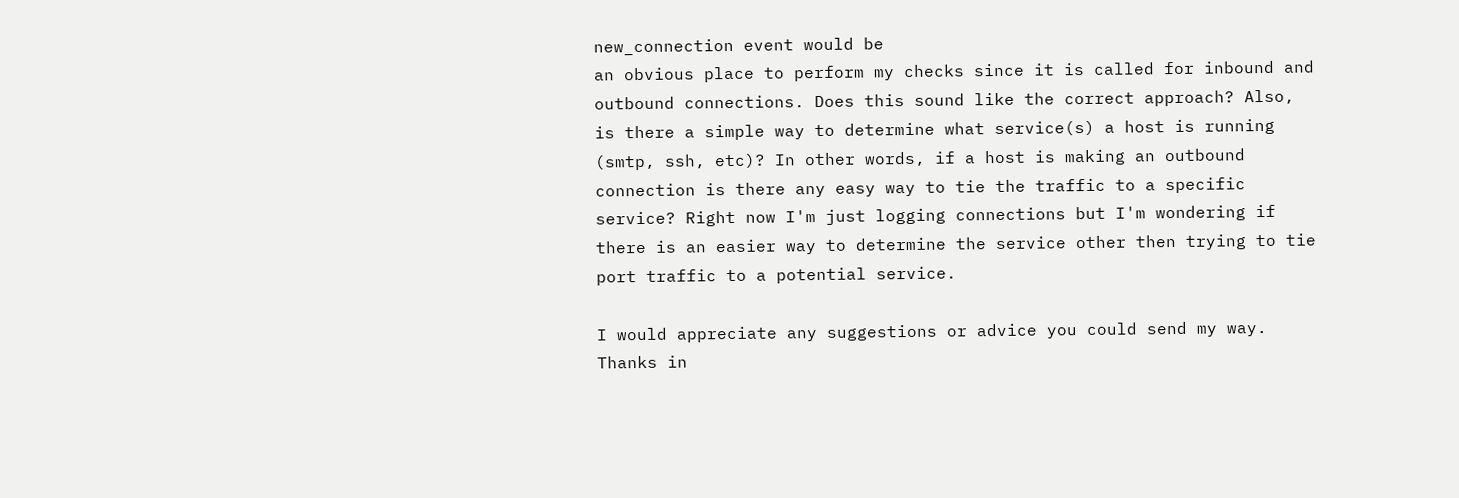new_connection event would be
an obvious place to perform my checks since it is called for inbound and
outbound connections. Does this sound like the correct approach? Also,
is there a simple way to determine what service(s) a host is running
(smtp, ssh, etc)? In other words, if a host is making an outbound
connection is there any easy way to tie the traffic to a specific
service? Right now I'm just logging connections but I'm wondering if
there is an easier way to determine the service other then trying to tie
port traffic to a potential service.

I would appreciate any suggestions or advice you could send my way.
Thanks in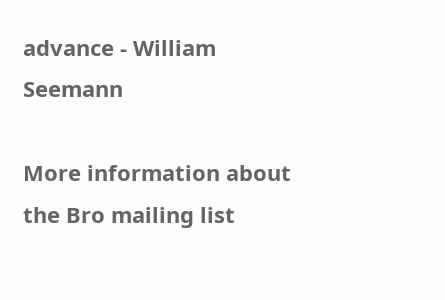advance - William Seemann

More information about the Bro mailing list